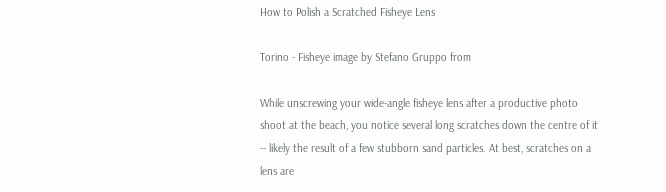How to Polish a Scratched Fisheye Lens

Torino - Fisheye image by Stefano Gruppo from

While unscrewing your wide-angle fisheye lens after a productive photo shoot at the beach, you notice several long scratches down the centre of it -- likely the result of a few stubborn sand particles. At best, scratches on a lens are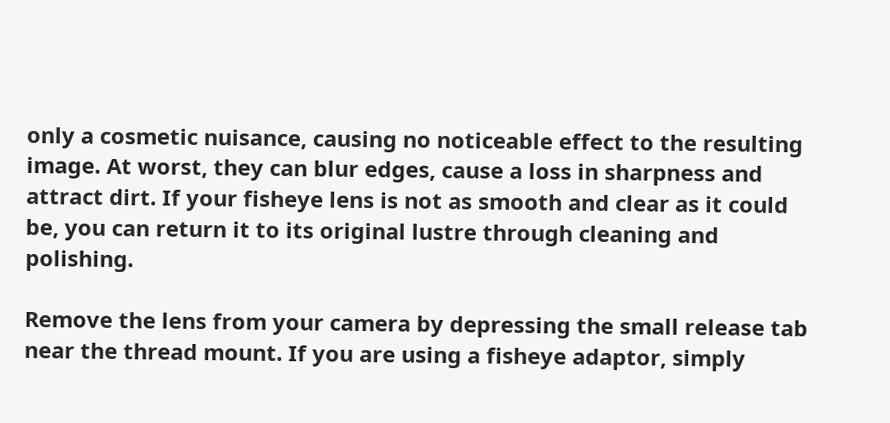only a cosmetic nuisance, causing no noticeable effect to the resulting image. At worst, they can blur edges, cause a loss in sharpness and attract dirt. If your fisheye lens is not as smooth and clear as it could be, you can return it to its original lustre through cleaning and polishing.

Remove the lens from your camera by depressing the small release tab near the thread mount. If you are using a fisheye adaptor, simply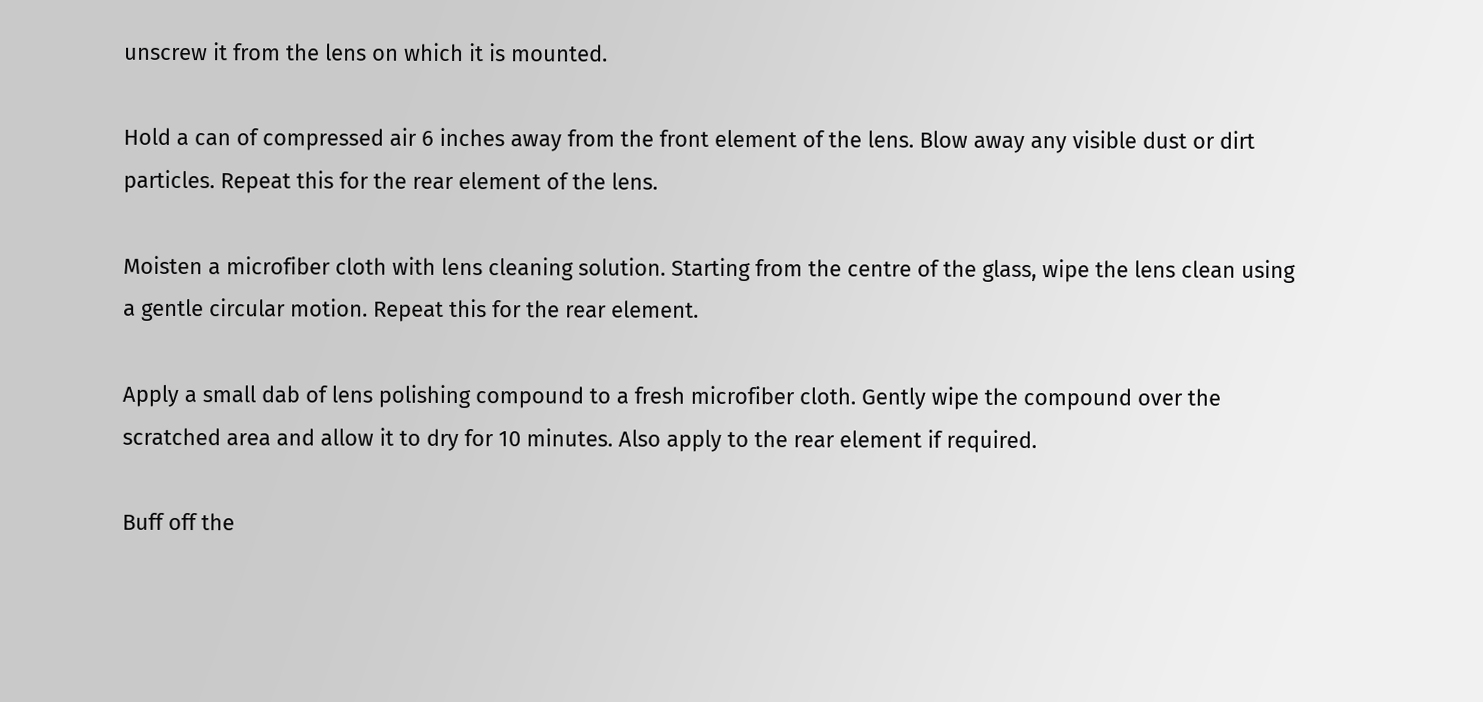unscrew it from the lens on which it is mounted.

Hold a can of compressed air 6 inches away from the front element of the lens. Blow away any visible dust or dirt particles. Repeat this for the rear element of the lens.

Moisten a microfiber cloth with lens cleaning solution. Starting from the centre of the glass, wipe the lens clean using a gentle circular motion. Repeat this for the rear element.

Apply a small dab of lens polishing compound to a fresh microfiber cloth. Gently wipe the compound over the scratched area and allow it to dry for 10 minutes. Also apply to the rear element if required.

Buff off the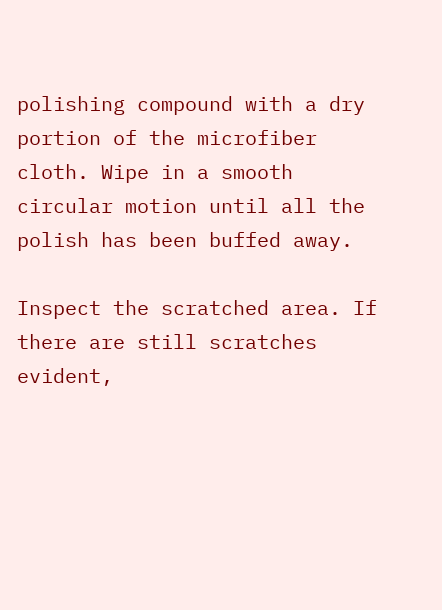polishing compound with a dry portion of the microfiber cloth. Wipe in a smooth circular motion until all the polish has been buffed away.

Inspect the scratched area. If there are still scratches evident,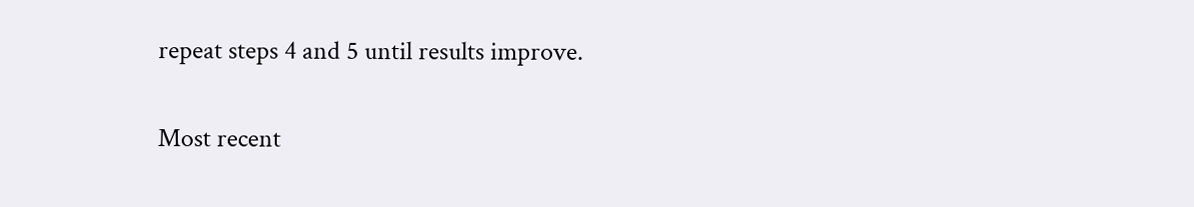repeat steps 4 and 5 until results improve.

Most recent